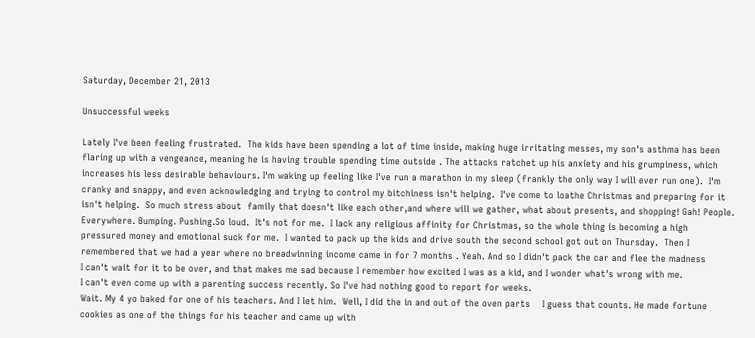Saturday, December 21, 2013

Unsuccessful weeks

Lately I've been feeling frustrated.  The kids have been spending a lot of time inside, making huge irritating messes, my son's asthma has been flaring up with a vengeance, meaning he is having trouble spending time outside . The attacks ratchet up his anxiety and his grumpiness, which increases his less desirable behaviours. I'm waking up feeling like I've run a marathon in my sleep (frankly the only way I will ever run one).  I'm cranky and snappy, and even acknowledging and trying to control my bitchiness isn't helping.  I've come to loathe Christmas and preparing for it isn't helping.  So much stress about  family that doesn't like each other,and where will we gather, what about presents, and shopping! Gah! People. Everywhere. Bumping. Pushing.So loud.  It's not for me.  I lack any religious affinity for Christmas, so the whole thing is becoming a high pressured money and emotional suck for me.  I wanted to pack up the kids and drive south the second school got out on Thursday.  Then I remembered that we had a year where no breadwinning income came in for 7 months . Yeah. And so I didn't pack the car and flee the madness
I can't wait for it to be over, and that makes me sad because I remember how excited I was as a kid, and I wonder what's wrong with me.
I can't even come up with a parenting success recently. So I've had nothing good to report for weeks.
Wait. My 4 yo baked for one of his teachers. And I let him.  Well, I did the in and out of the oven parts    I guess that counts. He made fortune cookies as one of the things for his teacher and came up with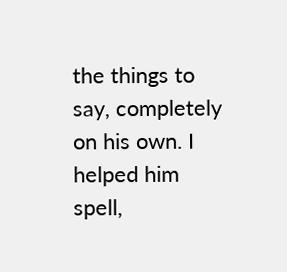the things to say, completely on his own. I helped him spell,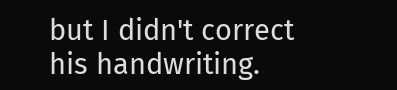but I didn't correct his handwriting.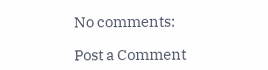No comments:

Post a Comment